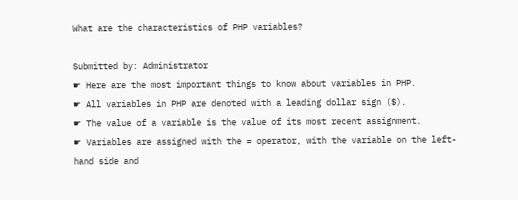What are the characteristics of PHP variables?

Submitted by: Administrator
☛ Here are the most important things to know about variables in PHP.
☛ All variables in PHP are denoted with a leading dollar sign ($).
☛ The value of a variable is the value of its most recent assignment.
☛ Variables are assigned with the = operator, with the variable on the left-hand side and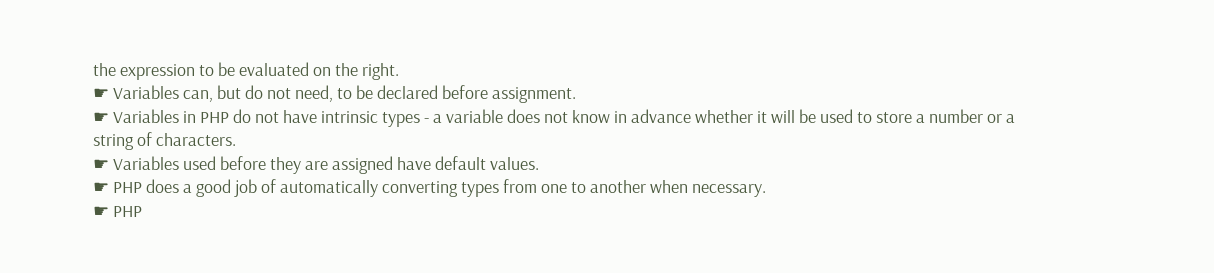the expression to be evaluated on the right.
☛ Variables can, but do not need, to be declared before assignment.
☛ Variables in PHP do not have intrinsic types - a variable does not know in advance whether it will be used to store a number or a string of characters.
☛ Variables used before they are assigned have default values.
☛ PHP does a good job of automatically converting types from one to another when necessary.
☛ PHP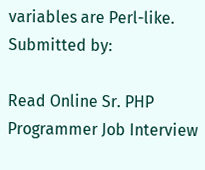variables are Perl-like.
Submitted by:

Read Online Sr. PHP Programmer Job Interview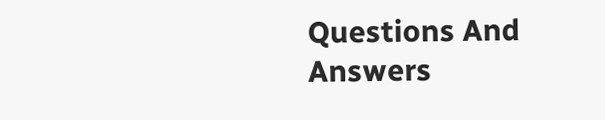Questions And Answers